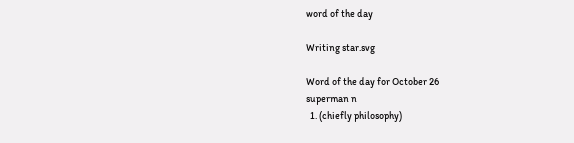word of the day

Writing star.svg

Word of the day for October 26
superman n
  1. (chiefly philosophy)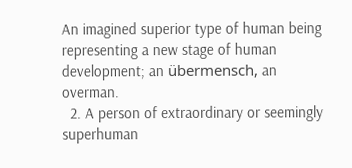An imagined superior type of human being representing a new stage of human development; an übermensch, an overman.
  2. A person of extraordinary or seemingly superhuman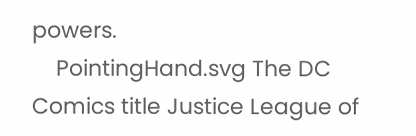powers.
    PointingHand.svg The DC Comics title Justice League of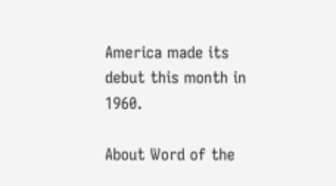America made its debut this month in 1960.

About Word of the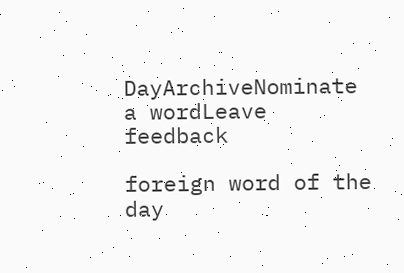DayArchiveNominate a wordLeave feedback

foreign word of the day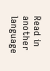Read in another language